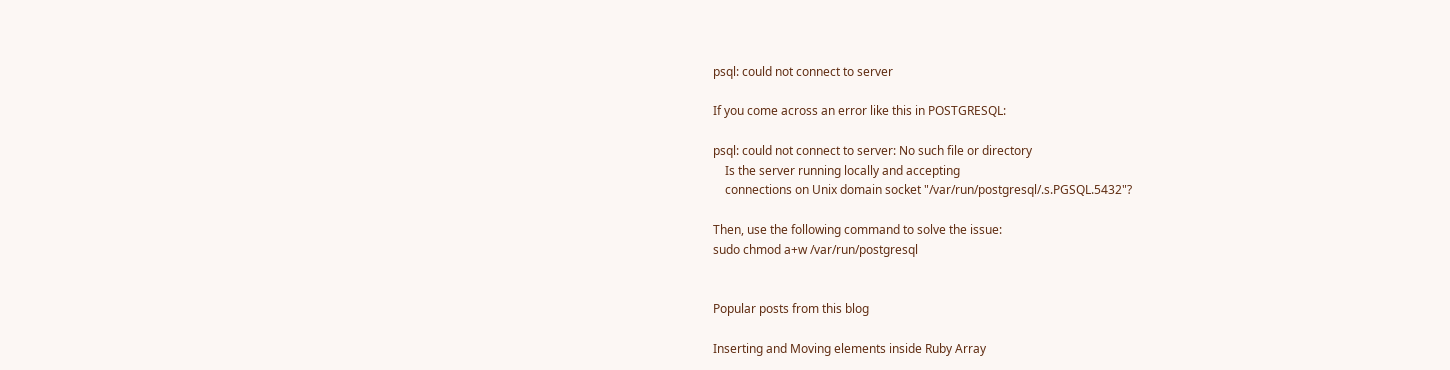psql: could not connect to server

If you come across an error like this in POSTGRESQL:

psql: could not connect to server: No such file or directory
    Is the server running locally and accepting
    connections on Unix domain socket "/var/run/postgresql/.s.PGSQL.5432"?

Then, use the following command to solve the issue:
sudo chmod a+w /var/run/postgresql


Popular posts from this blog

Inserting and Moving elements inside Ruby Array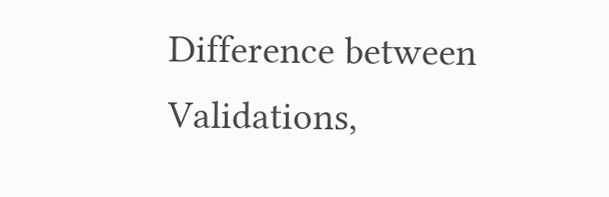Difference between Validations,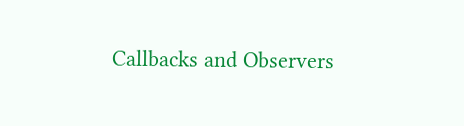Callbacks and Observers